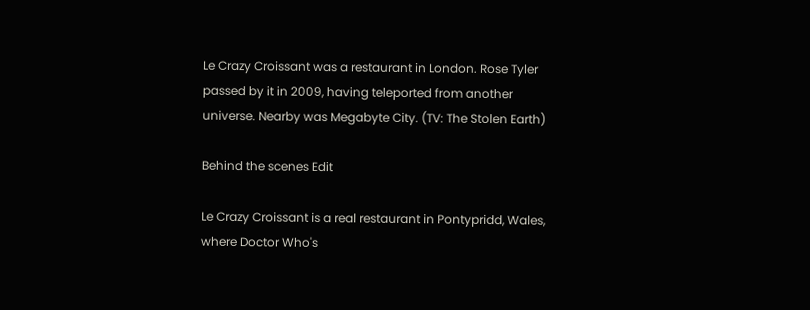Le Crazy Croissant was a restaurant in London. Rose Tyler passed by it in 2009, having teleported from another universe. Nearby was Megabyte City. (TV: The Stolen Earth)

Behind the scenes Edit

Le Crazy Croissant is a real restaurant in Pontypridd, Wales, where Doctor Who's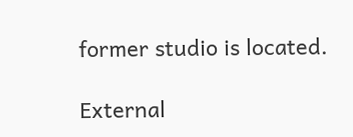former studio is located.

External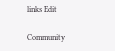links Edit

Community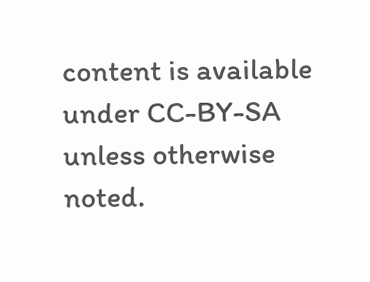content is available under CC-BY-SA unless otherwise noted.